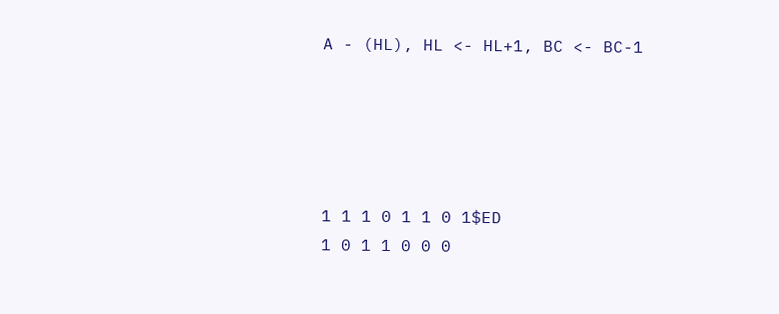A - (HL), HL <- HL+1, BC <- BC-1





1 1 1 0 1 1 0 1$ED
1 0 1 1 0 0 0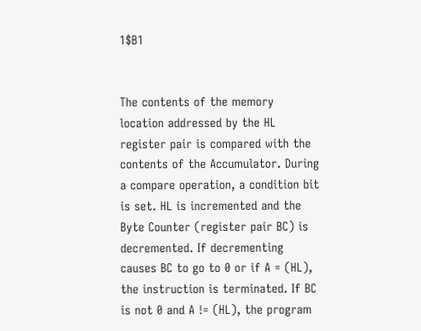1$B1


The contents of the memory location addressed by the HL register pair is compared with the contents of the Accumulator. During a compare operation, a condition bit is set. HL is incremented and the Byte Counter (register pair BC) is decremented. If decrementing causes BC to go to 0 or if A = (HL), the instruction is terminated. If BC is not 0 and A != (HL), the program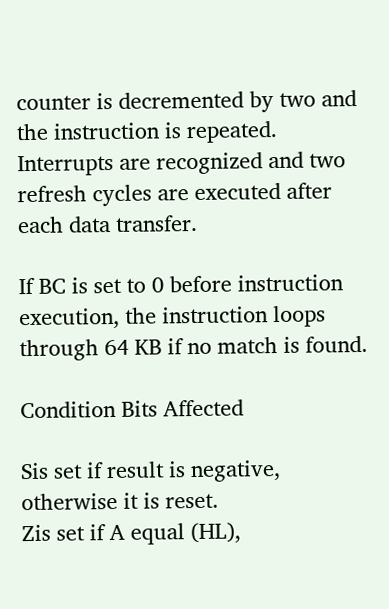counter is decremented by two and the instruction is repeated. Interrupts are recognized and two refresh cycles are executed after each data transfer.

If BC is set to 0 before instruction execution, the instruction loops through 64 KB if no match is found.

Condition Bits Affected

Sis set if result is negative, otherwise it is reset.
Zis set if A equal (HL),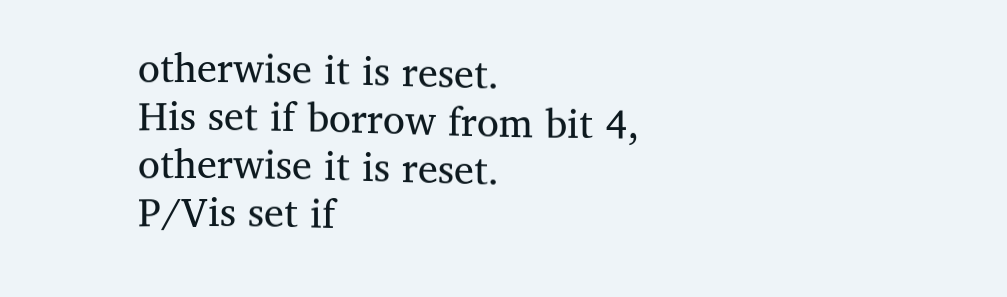otherwise it is reset.
His set if borrow from bit 4, otherwise it is reset.
P/Vis set if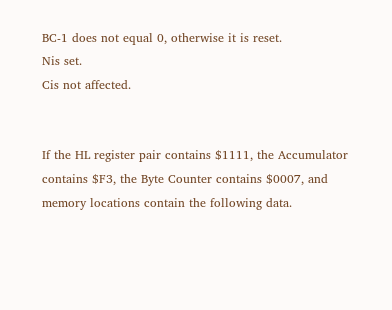BC-1 does not equal 0, otherwise it is reset.
Nis set.
Cis not affected.


If the HL register pair contains $1111, the Accumulator contains $F3, the Byte Counter contains $0007, and memory locations contain the following data.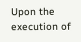Upon the execution of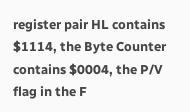register pair HL contains $1114, the Byte Counter contains $0004, the P/V flag in the F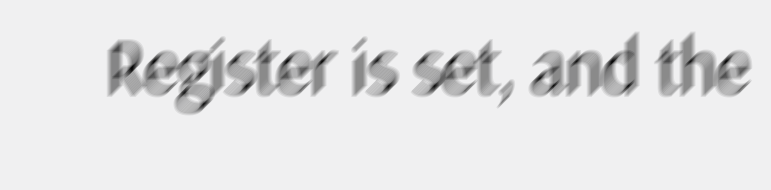Register is set, and the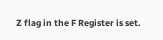Z flag in the F Register is set.